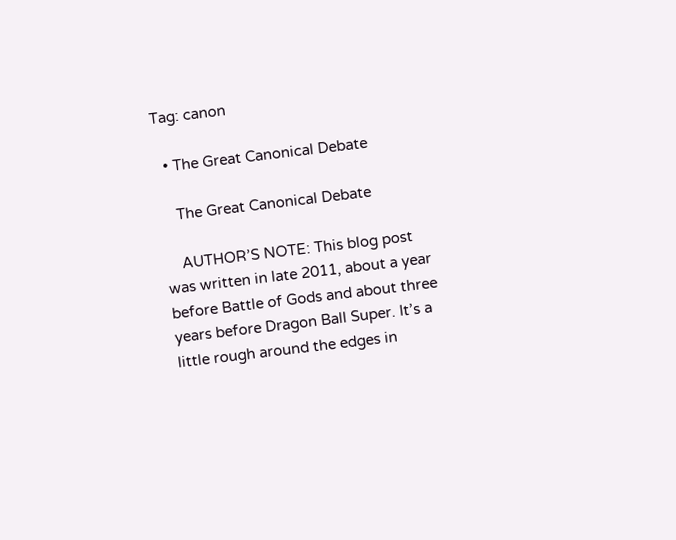Tag: canon

  • The Great Canonical Debate

    The Great Canonical Debate

    AUTHOR’S NOTE: This blog post was written in late 2011, about a year before Battle of Gods and about three years before Dragon Ball Super. It’s a little rough around the edges in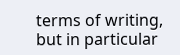terms of writing, but in particular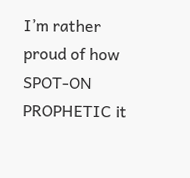I’m rather proud of how SPOT-ON PROPHETIC it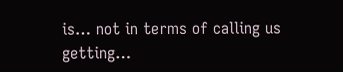is… not in terms of calling us getting…